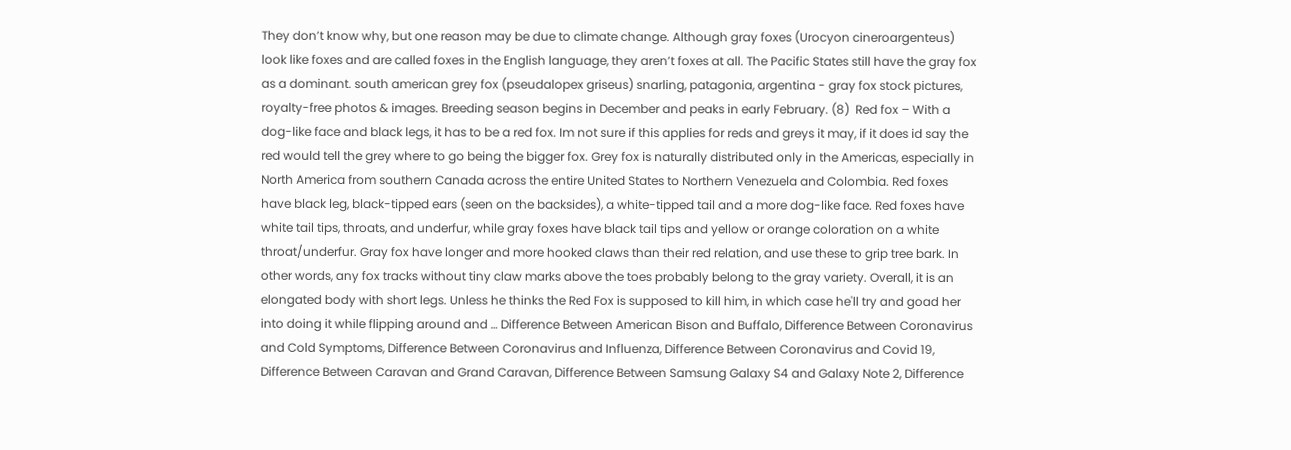They don’t know why, but one reason may be due to climate change. Although gray foxes (Urocyon cineroargenteus) look like foxes and are called foxes in the English language, they aren’t foxes at all. The Pacific States still have the gray fox as a dominant. south american grey fox (pseudalopex griseus) snarling, patagonia, argentina - gray fox stock pictures, royalty-free photos & images. Breeding season begins in December and peaks in early February. (8)  Red fox – With a dog-like face and black legs, it has to be a red fox. Im not sure if this applies for reds and greys it may, if it does id say the red would tell the grey where to go being the bigger fox. Grey fox is naturally distributed only in the Americas, especially in North America from southern Canada across the entire United States to Northern Venezuela and Colombia. Red foxes have black leg, black-tipped ears (seen on the backsides), a white-tipped tail and a more dog-like face. Red foxes have white tail tips, throats, and underfur, while gray foxes have black tail tips and yellow or orange coloration on a white throat/underfur. Gray fox have longer and more hooked claws than their red relation, and use these to grip tree bark. In other words, any fox tracks without tiny claw marks above the toes probably belong to the gray variety. Overall, it is an elongated body with short legs. Unless he thinks the Red Fox is supposed to kill him, in which case he'll try and goad her into doing it while flipping around and … Difference Between American Bison and Buffalo, Difference Between Coronavirus and Cold Symptoms, Difference Between Coronavirus and Influenza, Difference Between Coronavirus and Covid 19, Difference Between Caravan and Grand Caravan, Difference Between Samsung Galaxy S4 and Galaxy Note 2, Difference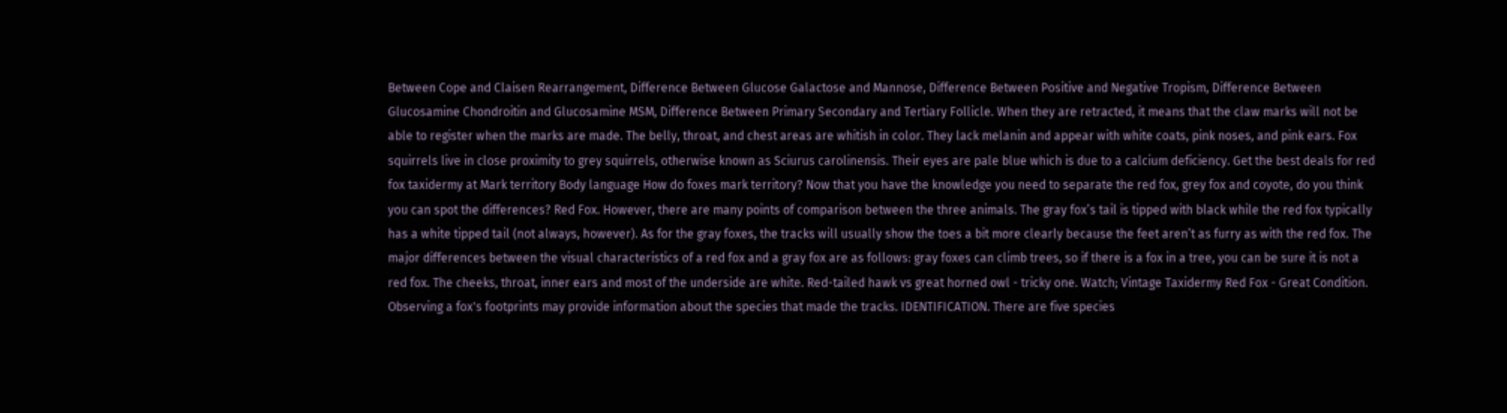Between Cope and Claisen Rearrangement, Difference Between Glucose Galactose and Mannose, Difference Between Positive and Negative Tropism, Difference Between Glucosamine Chondroitin and Glucosamine MSM, Difference Between Primary Secondary and Tertiary Follicle. When they are retracted, it means that the claw marks will not be able to register when the marks are made. The belly, throat, and chest areas are whitish in color. They lack melanin and appear with white coats, pink noses, and pink ears. Fox squirrels live in close proximity to grey squirrels, otherwise known as Sciurus carolinensis. Their eyes are pale blue which is due to a calcium deficiency. Get the best deals for red fox taxidermy at Mark territory Body language How do foxes mark territory? Now that you have the knowledge you need to separate the red fox, grey fox and coyote, do you think you can spot the differences? Red Fox. However, there are many points of comparison between the three animals. The gray fox’s tail is tipped with black while the red fox typically has a white tipped tail (not always, however). As for the gray foxes, the tracks will usually show the toes a bit more clearly because the feet aren’t as furry as with the red fox. The major differences between the visual characteristics of a red fox and a gray fox are as follows: gray foxes can climb trees, so if there is a fox in a tree, you can be sure it is not a red fox. The cheeks, throat, inner ears and most of the underside are white. Red-tailed hawk vs great horned owl - tricky one. Watch; Vintage Taxidermy Red Fox - Great Condition. Observing a fox's footprints may provide information about the species that made the tracks. IDENTIFICATION. There are five species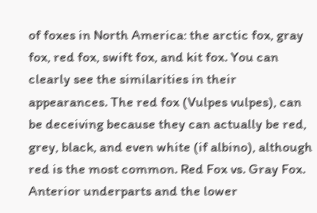of foxes in North America: the arctic fox, gray fox, red fox, swift fox, and kit fox. You can clearly see the similarities in their appearances. The red fox (Vulpes vulpes), can be deceiving because they can actually be red, grey, black, and even white (if albino), although red is the most common. Red Fox vs. Gray Fox. Anterior underparts and the lower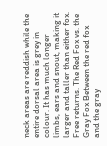neck areas are reddish while the entire dorsal area is grey in colour. It has much longer limbs, ears and snout, making it larger and taller than either fox. Free returns. The Red Fox vs. the Gray Fox Between the red fox and the gray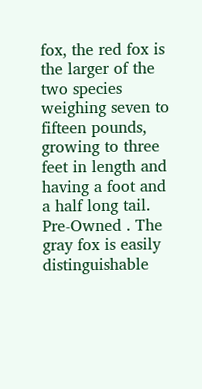fox, the red fox is the larger of the two species weighing seven to fifteen pounds, growing to three feet in length and having a foot and a half long tail. Pre-Owned . The gray fox is easily distinguishable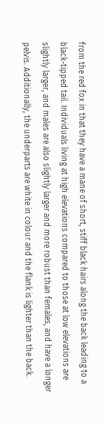from the red fox in that they have a mane of short, stiff black hairs along the back leading to a black-tipped tail. Individuals living at high elevations compared to those at low elevations are slightly larger, and males are also slightly larger and more robust than females, and have a longer pelvis. Additionally, the underparts are white in colour and the flank is lighter than the back.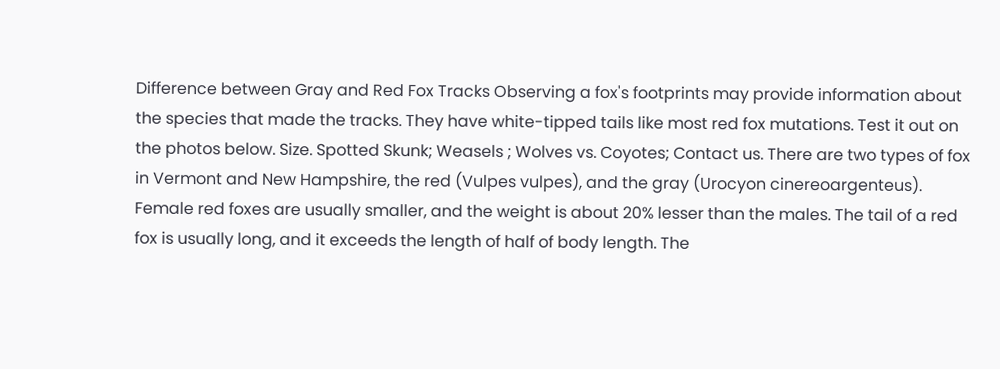Difference between Gray and Red Fox Tracks Observing a fox's footprints may provide information about the species that made the tracks. They have white-tipped tails like most red fox mutations. Test it out on the photos below. Size. Spotted Skunk; Weasels ; Wolves vs. Coyotes; Contact us. There are two types of fox in Vermont and New Hampshire, the red (Vulpes vulpes), and the gray (Urocyon cinereoargenteus). Female red foxes are usually smaller, and the weight is about 20% lesser than the males. The tail of a red fox is usually long, and it exceeds the length of half of body length. The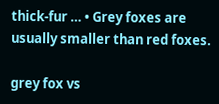thick-fur … • Grey foxes are usually smaller than red foxes.

grey fox vs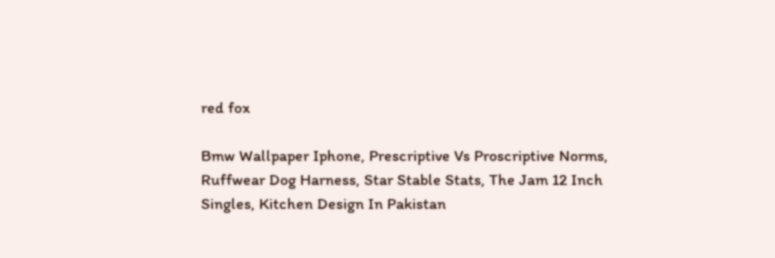red fox

Bmw Wallpaper Iphone, Prescriptive Vs Proscriptive Norms, Ruffwear Dog Harness, Star Stable Stats, The Jam 12 Inch Singles, Kitchen Design In Pakistan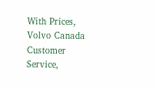With Prices, Volvo Canada Customer Service,